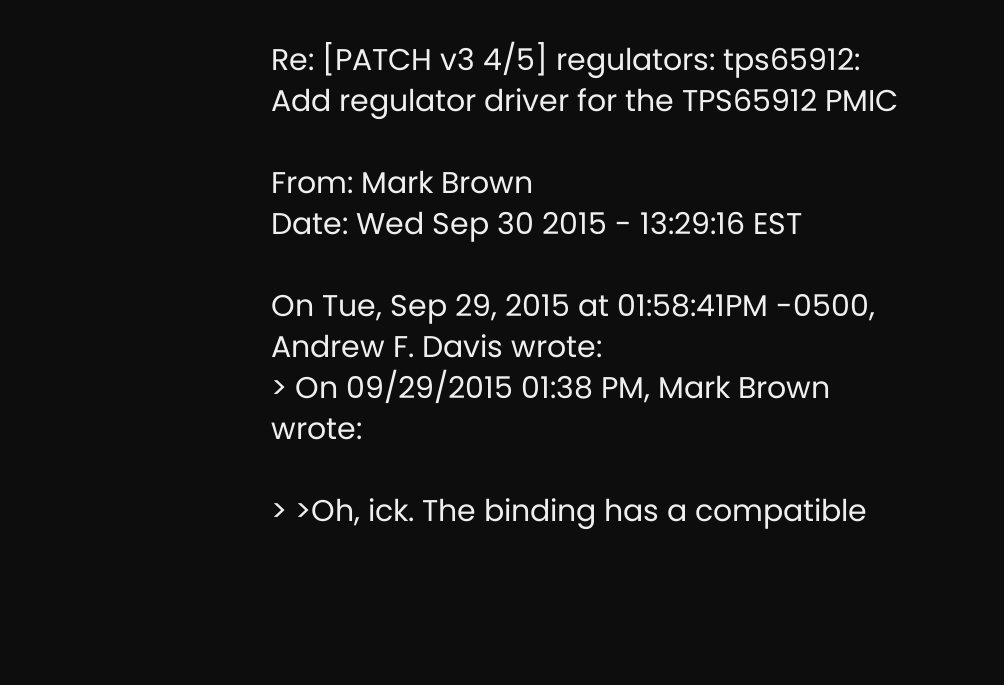Re: [PATCH v3 4/5] regulators: tps65912: Add regulator driver for the TPS65912 PMIC

From: Mark Brown
Date: Wed Sep 30 2015 - 13:29:16 EST

On Tue, Sep 29, 2015 at 01:58:41PM -0500, Andrew F. Davis wrote:
> On 09/29/2015 01:38 PM, Mark Brown wrote:

> >Oh, ick. The binding has a compatible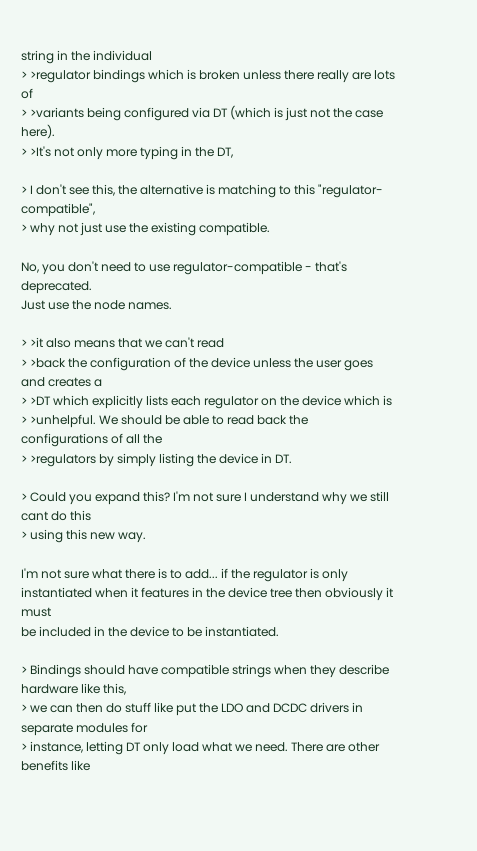string in the individual
> >regulator bindings which is broken unless there really are lots of
> >variants being configured via DT (which is just not the case here).
> >It's not only more typing in the DT,

> I don't see this, the alternative is matching to this "regulator-compatible",
> why not just use the existing compatible.

No, you don't need to use regulator-compatible - that's deprecated.
Just use the node names.

> >it also means that we can't read
> >back the configuration of the device unless the user goes and creates a
> >DT which explicitly lists each regulator on the device which is
> >unhelpful. We should be able to read back the configurations of all the
> >regulators by simply listing the device in DT.

> Could you expand this? I'm not sure I understand why we still cant do this
> using this new way.

I'm not sure what there is to add... if the regulator is only
instantiated when it features in the device tree then obviously it must
be included in the device to be instantiated.

> Bindings should have compatible strings when they describe hardware like this,
> we can then do stuff like put the LDO and DCDC drivers in separate modules for
> instance, letting DT only load what we need. There are other benefits like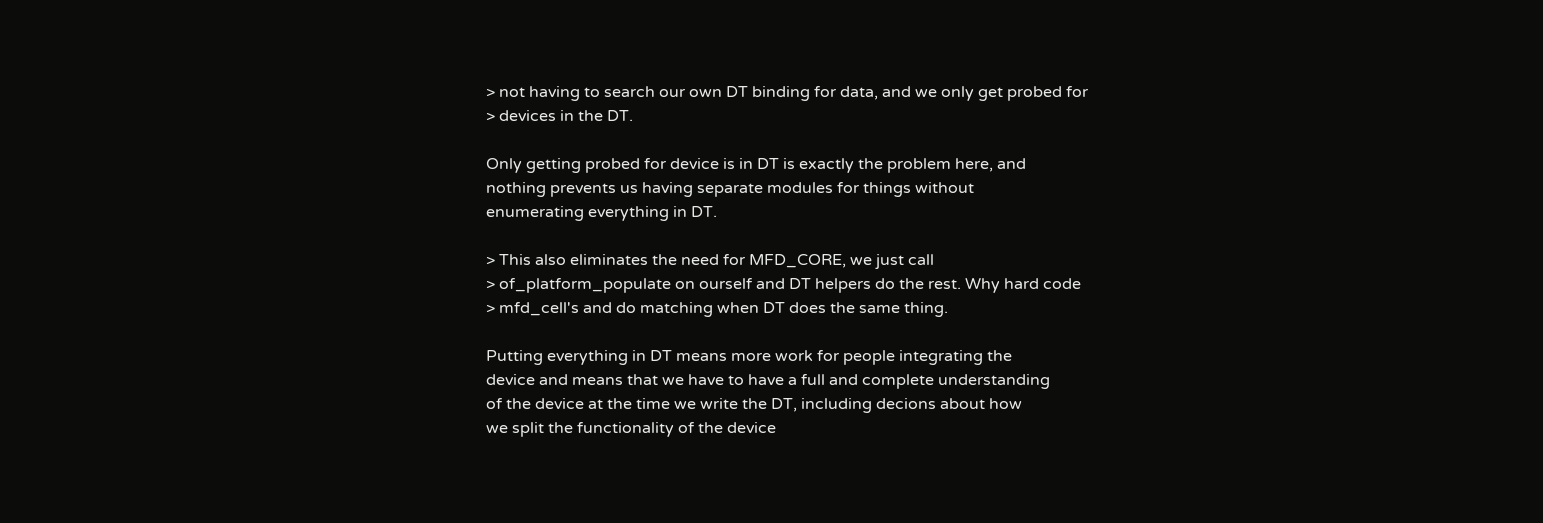> not having to search our own DT binding for data, and we only get probed for
> devices in the DT.

Only getting probed for device is in DT is exactly the problem here, and
nothing prevents us having separate modules for things without
enumerating everything in DT.

> This also eliminates the need for MFD_CORE, we just call
> of_platform_populate on ourself and DT helpers do the rest. Why hard code
> mfd_cell's and do matching when DT does the same thing.

Putting everything in DT means more work for people integrating the
device and means that we have to have a full and complete understanding
of the device at the time we write the DT, including decions about how
we split the functionality of the device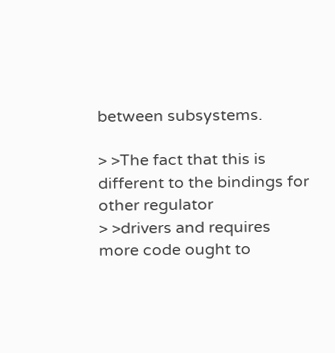between subsystems.

> >The fact that this is different to the bindings for other regulator
> >drivers and requires more code ought to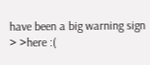have been a big warning sign
> >here :(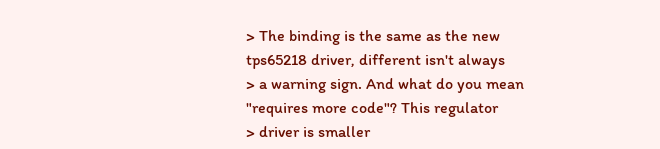> The binding is the same as the new tps65218 driver, different isn't always
> a warning sign. And what do you mean "requires more code"? This regulator
> driver is smaller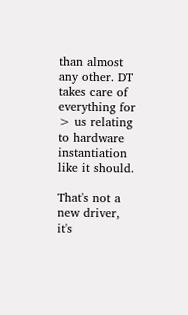than almost any other. DT takes care of everything for
> us relating to hardware instantiation like it should.

That's not a new driver, it's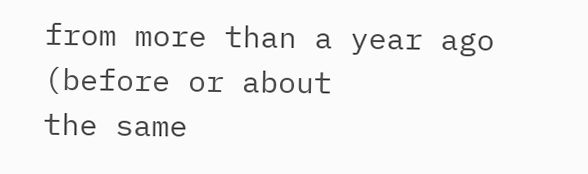from more than a year ago (before or about
the same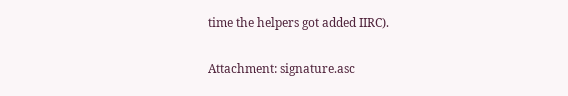time the helpers got added IIRC).

Attachment: signature.asc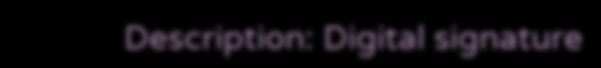Description: Digital signature